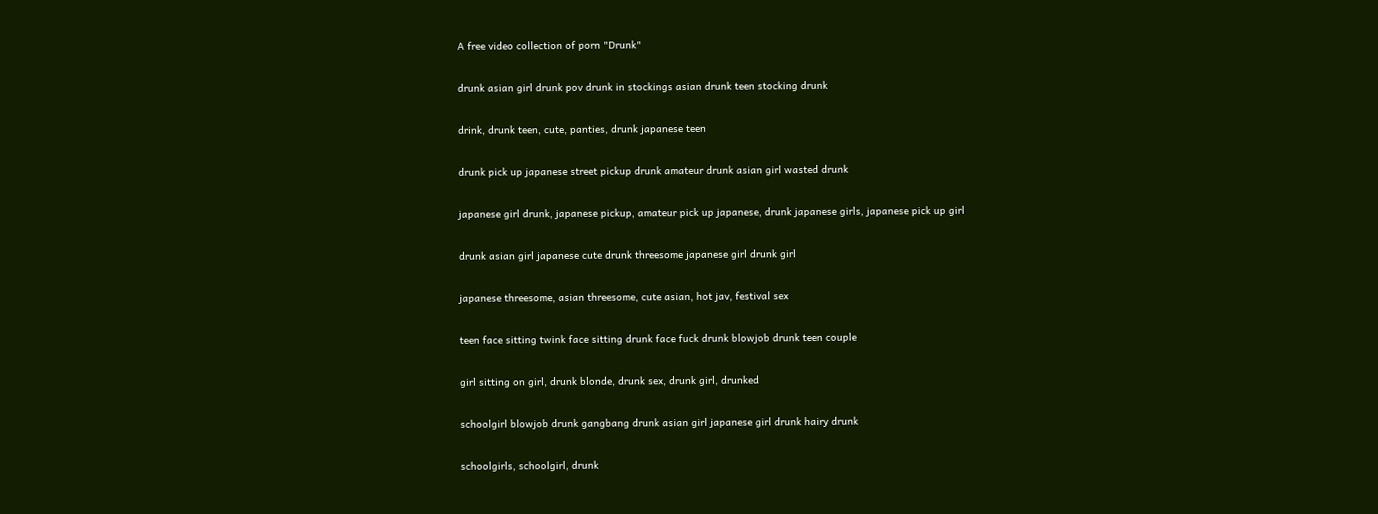A free video collection of porn "Drunk"

drunk asian girl drunk pov drunk in stockings asian drunk teen stocking drunk

drink, drunk teen, cute, panties, drunk japanese teen

drunk pick up japanese street pickup drunk amateur drunk asian girl wasted drunk

japanese girl drunk, japanese pickup, amateur pick up japanese, drunk japanese girls, japanese pick up girl

drunk asian girl japanese cute drunk threesome japanese girl drunk girl

japanese threesome, asian threesome, cute asian, hot jav, festival sex

teen face sitting twink face sitting drunk face fuck drunk blowjob drunk teen couple

girl sitting on girl, drunk blonde, drunk sex, drunk girl, drunked

schoolgirl blowjob drunk gangbang drunk asian girl japanese girl drunk hairy drunk

schoolgirls, schoolgirl, drunk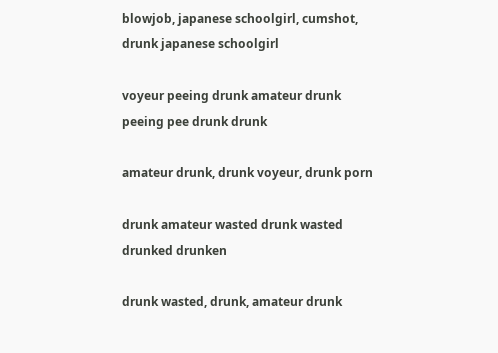blowjob, japanese schoolgirl, cumshot, drunk japanese schoolgirl

voyeur peeing drunk amateur drunk peeing pee drunk drunk

amateur drunk, drunk voyeur, drunk porn

drunk amateur wasted drunk wasted drunked drunken

drunk wasted, drunk, amateur drunk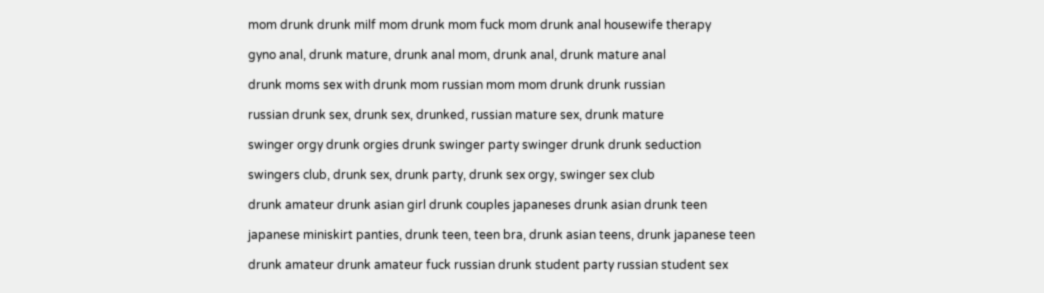mom drunk drunk milf mom drunk mom fuck mom drunk anal housewife therapy

gyno anal, drunk mature, drunk anal mom, drunk anal, drunk mature anal

drunk moms sex with drunk mom russian mom mom drunk drunk russian

russian drunk sex, drunk sex, drunked, russian mature sex, drunk mature

swinger orgy drunk orgies drunk swinger party swinger drunk drunk seduction

swingers club, drunk sex, drunk party, drunk sex orgy, swinger sex club

drunk amateur drunk asian girl drunk couples japaneses drunk asian drunk teen

japanese miniskirt panties, drunk teen, teen bra, drunk asian teens, drunk japanese teen

drunk amateur drunk amateur fuck russian drunk student party russian student sex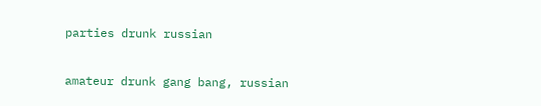parties drunk russian

amateur drunk gang bang, russian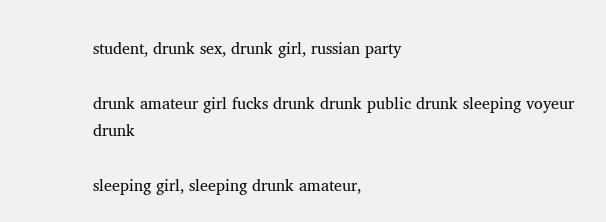student, drunk sex, drunk girl, russian party

drunk amateur girl fucks drunk drunk public drunk sleeping voyeur drunk

sleeping girl, sleeping drunk amateur,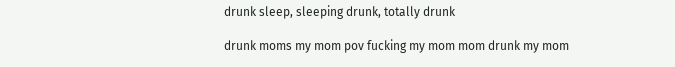drunk sleep, sleeping drunk, totally drunk

drunk moms my mom pov fucking my mom mom drunk my mom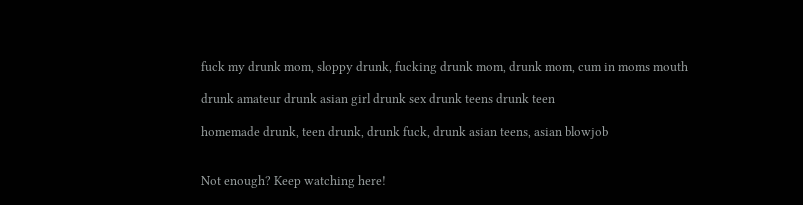fuck my drunk mom, sloppy drunk, fucking drunk mom, drunk mom, cum in moms mouth

drunk amateur drunk asian girl drunk sex drunk teens drunk teen

homemade drunk, teen drunk, drunk fuck, drunk asian teens, asian blowjob


Not enough? Keep watching here!